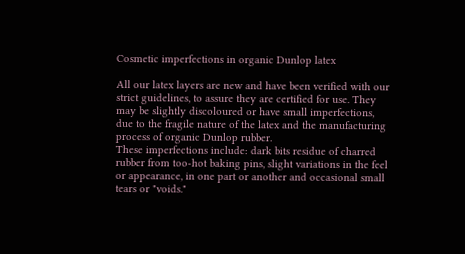Cosmetic imperfections in organic Dunlop latex

All our latex layers are new and have been verified with our strict guidelines, to assure they are certified for use. They may be slightly discoloured or have small imperfections, due to the fragile nature of the latex and the manufacturing process of organic Dunlop rubber.
These imperfections include: dark bits residue of charred rubber from too-hot baking pins, slight variations in the feel or appearance, in one part or another and occasional small tears or "voids."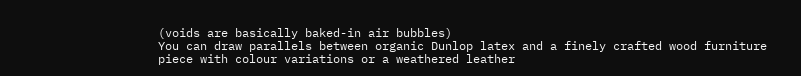(voids are basically baked-in air bubbles)
You can draw parallels between organic Dunlop latex and a finely crafted wood furniture piece with colour variations or a weathered leather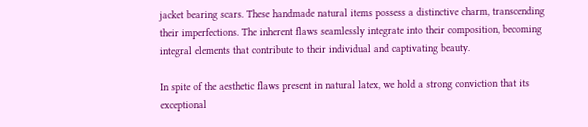jacket bearing scars. These handmade natural items possess a distinctive charm, transcending their imperfections. The inherent flaws seamlessly integrate into their composition, becoming integral elements that contribute to their individual and captivating beauty.

In spite of the aesthetic flaws present in natural latex, we hold a strong conviction that its exceptional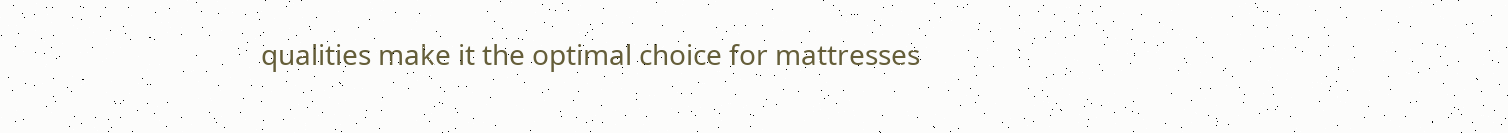qualities make it the optimal choice for mattresses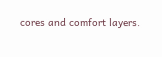cores and comfort layers.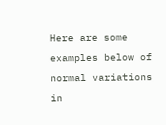Here are some examples below of normal variations in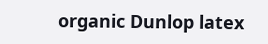organic Dunlop latex